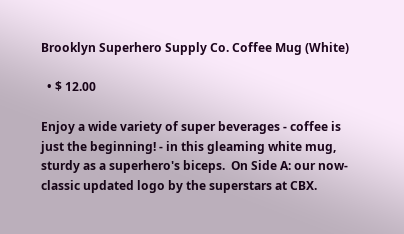Brooklyn Superhero Supply Co. Coffee Mug (White)

  • $ 12.00

Enjoy a wide variety of super beverages - coffee is just the beginning! - in this gleaming white mug, sturdy as a superhero's biceps.  On Side A: our now-classic updated logo by the superstars at CBX.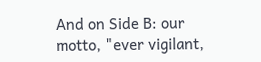And on Side B: our motto, "ever vigilant,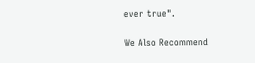ever true".

We Also Recommend